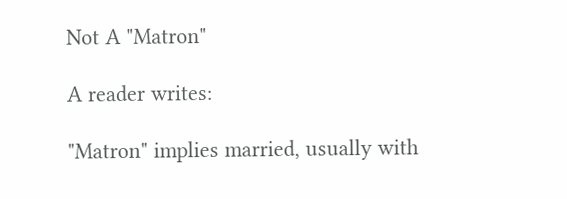Not A "Matron"

A reader writes:

"Matron" implies married, usually with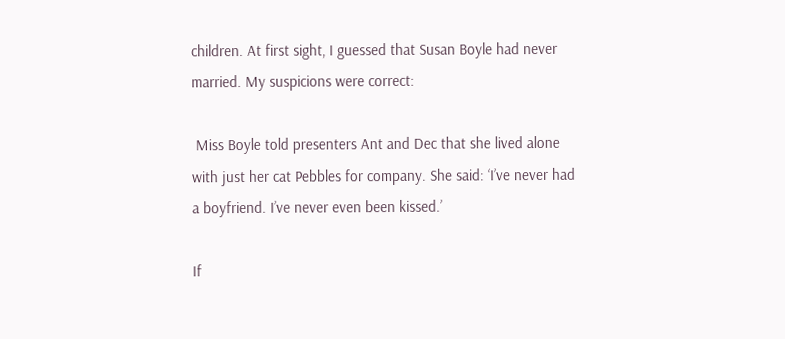children. At first sight, I guessed that Susan Boyle had never married. My suspicions were correct:

 Miss Boyle told presenters Ant and Dec that she lived alone with just her cat Pebbles for company. She said: ‘I’ve never had a boyfriend. I’ve never even been kissed.’

If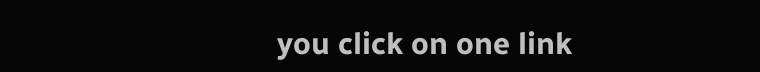you click on one link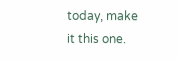today, make it this one.